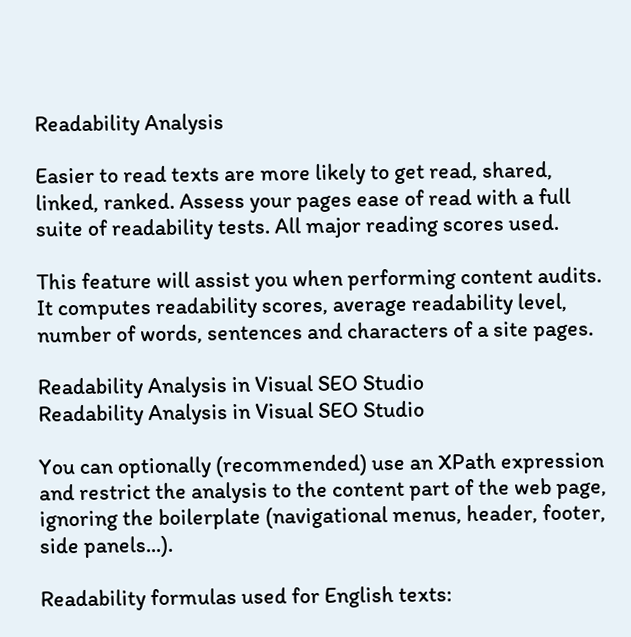Readability Analysis

Easier to read texts are more likely to get read, shared, linked, ranked. Assess your pages ease of read with a full suite of readability tests. All major reading scores used.

This feature will assist you when performing content audits. It computes readability scores, average readability level, number of words, sentences and characters of a site pages.

Readability Analysis in Visual SEO Studio
Readability Analysis in Visual SEO Studio

You can optionally (recommended) use an XPath expression and restrict the analysis to the content part of the web page, ignoring the boilerplate (navigational menus, header, footer, side panels...).

Readability formulas used for English texts: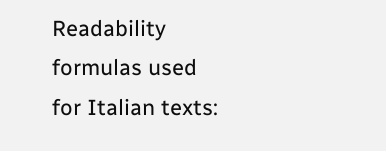Readability formulas used for Italian texts: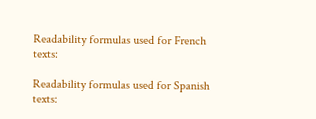Readability formulas used for French texts:

Readability formulas used for Spanish texts: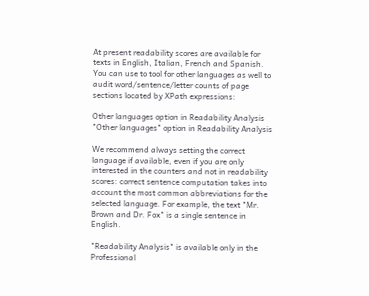At present readability scores are available for texts in English, Italian, French and Spanish.
You can use to tool for other languages as well to audit word/sentence/letter counts of page sections located by XPath expressions:

Other languages option in Readability Analysis
"Other languages" option in Readability Analysis

We recommend always setting the correct language if available, even if you are only interested in the counters and not in readability scores: correct sentence computation takes into account the most common abbreviations for the selected language. For example, the text "Mr. Brown and Dr. Fox" is a single sentence in English.

"Readability Analysis" is available only in the Professional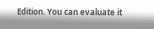Edition. You can evaluate it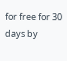for free for 30 days by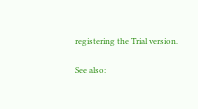registering the Trial version.

See also: